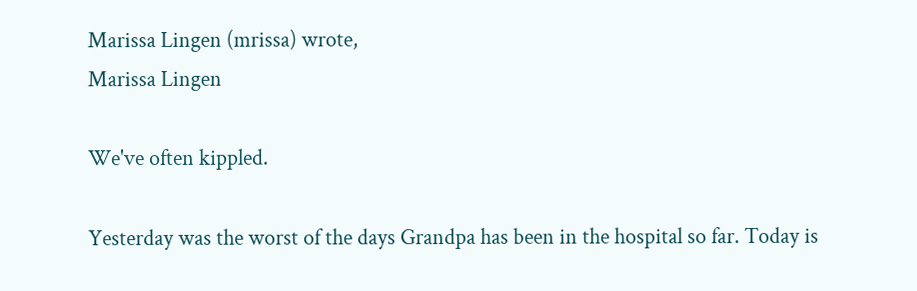Marissa Lingen (mrissa) wrote,
Marissa Lingen

We've often kippled.

Yesterday was the worst of the days Grandpa has been in the hospital so far. Today is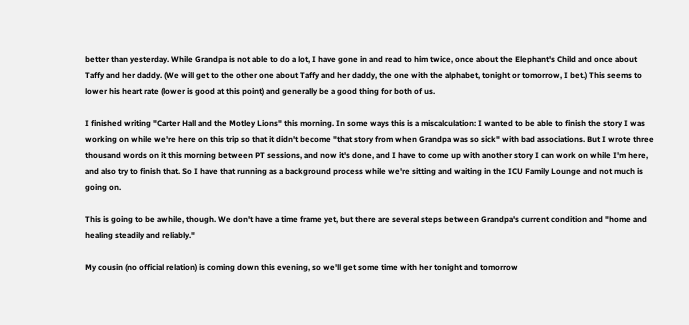better than yesterday. While Grandpa is not able to do a lot, I have gone in and read to him twice, once about the Elephant's Child and once about Taffy and her daddy. (We will get to the other one about Taffy and her daddy, the one with the alphabet, tonight or tomorrow, I bet.) This seems to lower his heart rate (lower is good at this point) and generally be a good thing for both of us.

I finished writing "Carter Hall and the Motley Lions" this morning. In some ways this is a miscalculation: I wanted to be able to finish the story I was working on while we're here on this trip so that it didn't become "that story from when Grandpa was so sick" with bad associations. But I wrote three thousand words on it this morning between PT sessions, and now it's done, and I have to come up with another story I can work on while I'm here, and also try to finish that. So I have that running as a background process while we're sitting and waiting in the ICU Family Lounge and not much is going on.

This is going to be awhile, though. We don't have a time frame yet, but there are several steps between Grandpa's current condition and "home and healing steadily and reliably."

My cousin (no official relation) is coming down this evening, so we'll get some time with her tonight and tomorrow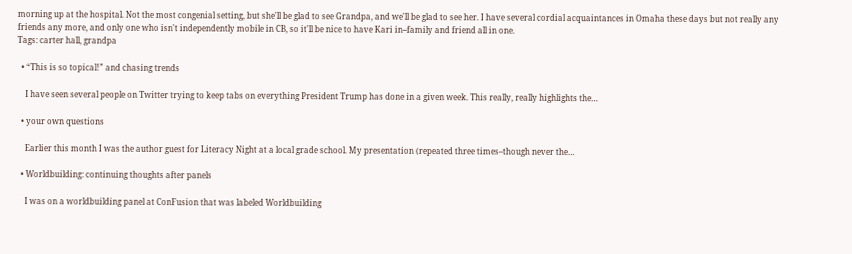morning up at the hospital. Not the most congenial setting, but she'll be glad to see Grandpa, and we'll be glad to see her. I have several cordial acquaintances in Omaha these days but not really any friends any more, and only one who isn't independently mobile in CB, so it'll be nice to have Kari in--family and friend all in one.
Tags: carter hall, grandpa

  • “This is so topical!” and chasing trends

    I have seen several people on Twitter trying to keep tabs on everything President Trump has done in a given week. This really, really highlights the…

  • your own questions

    Earlier this month I was the author guest for Literacy Night at a local grade school. My presentation (repeated three times–though never the…

  • Worldbuilding: continuing thoughts after panels

    I was on a worldbuilding panel at ConFusion that was labeled Worldbuilding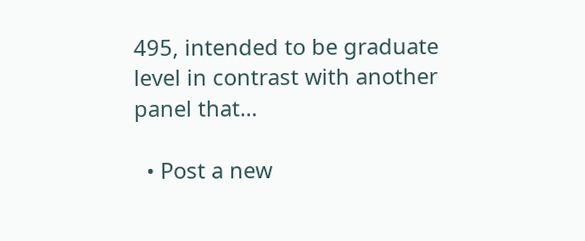495, intended to be graduate level in contrast with another panel that…

  • Post a new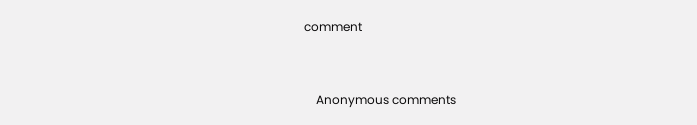comment


    Anonymous comments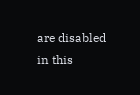are disabled in this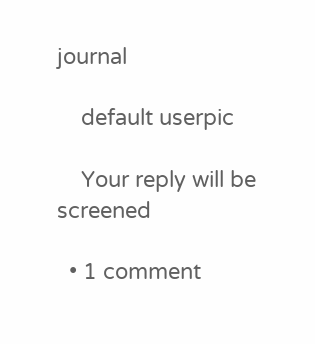journal

    default userpic

    Your reply will be screened

  • 1 comment